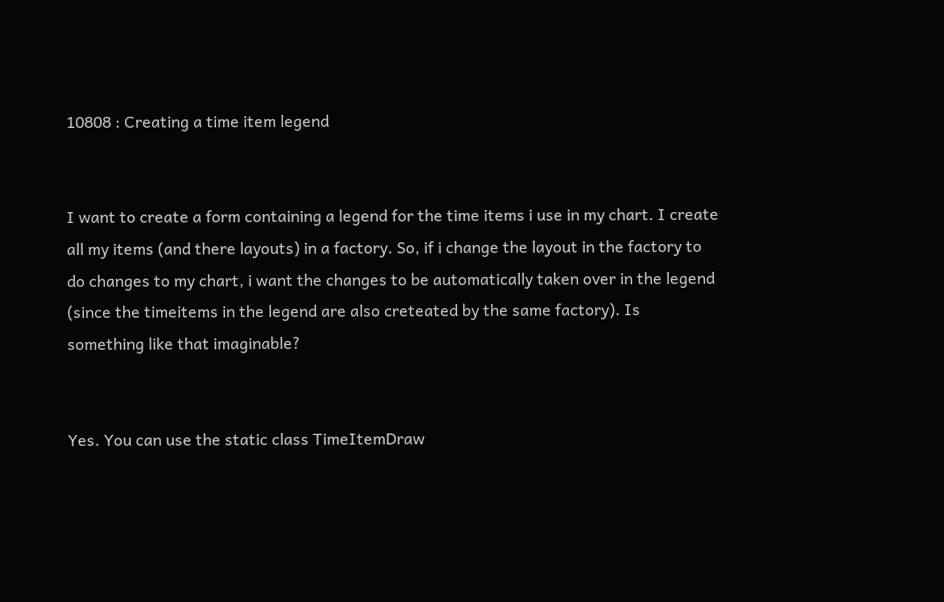10808 : Creating a time item legend


I want to create a form containing a legend for the time items i use in my chart. I create all my items (and there layouts) in a factory. So, if i change the layout in the factory to do changes to my chart, i want the changes to be automatically taken over in the legend (since the timeitems in the legend are also creteated by the same factory). Is something like that imaginable?


Yes. You can use the static class TimeItemDraw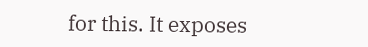for this. It exposes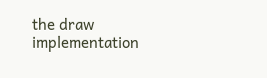the draw implementation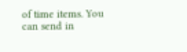of time items. You can send in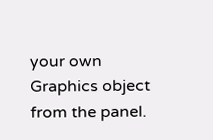your own Graphics object from the panel.